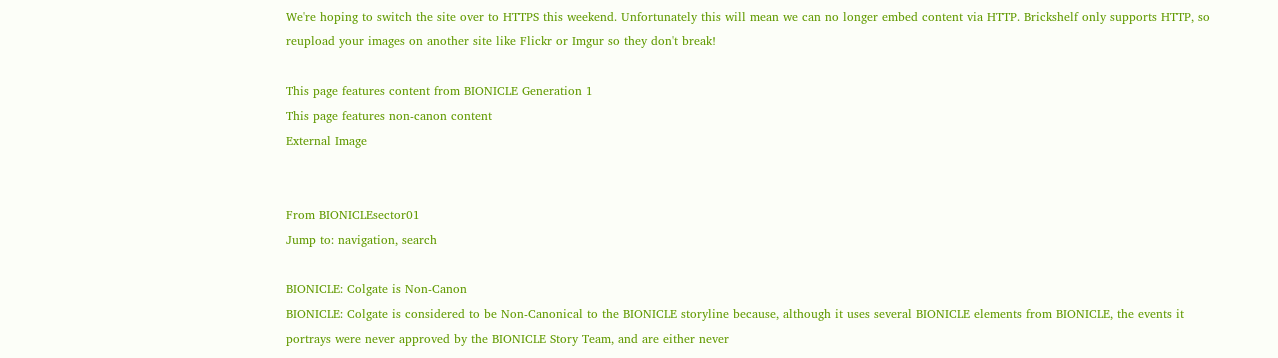We're hoping to switch the site over to HTTPS this weekend. Unfortunately this will mean we can no longer embed content via HTTP. Brickshelf only supports HTTP, so reupload your images on another site like Flickr or Imgur so they don't break!

This page features content from BIONICLE Generation 1
This page features non-canon content
External Image


From BIONICLEsector01
Jump to: navigation, search

BIONICLE: Colgate is Non-Canon
BIONICLE: Colgate is considered to be Non-Canonical to the BIONICLE storyline because, although it uses several BIONICLE elements from BIONICLE, the events it portrays were never approved by the BIONICLE Story Team, and are either never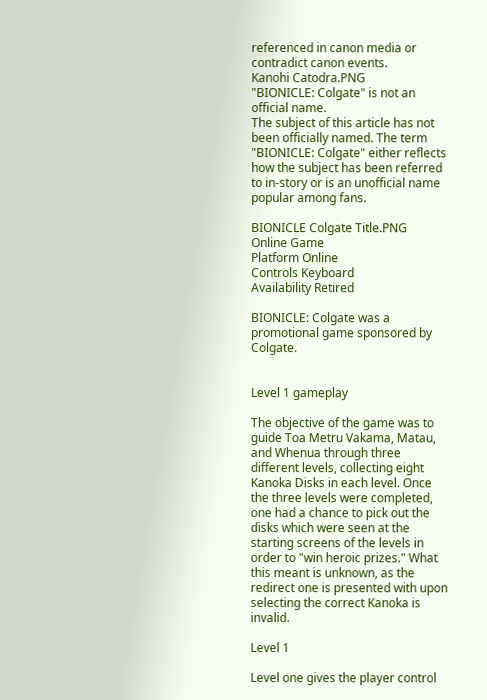referenced in canon media or contradict canon events.
Kanohi Catodra.PNG
"BIONICLE: Colgate" is not an official name.
The subject of this article has not been officially named. The term "BIONICLE: Colgate" either reflects how the subject has been referred to in-story or is an unofficial name popular among fans.

BIONICLE Colgate Title.PNG
Online Game
Platform Online
Controls Keyboard
Availability Retired

BIONICLE: Colgate was a promotional game sponsored by Colgate.


Level 1 gameplay

The objective of the game was to guide Toa Metru Vakama, Matau, and Whenua through three different levels, collecting eight Kanoka Disks in each level. Once the three levels were completed, one had a chance to pick out the disks which were seen at the starting screens of the levels in order to "win heroic prizes." What this meant is unknown, as the redirect one is presented with upon selecting the correct Kanoka is invalid.

Level 1

Level one gives the player control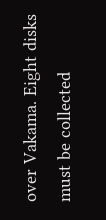over Vakama. Eight disks must be collected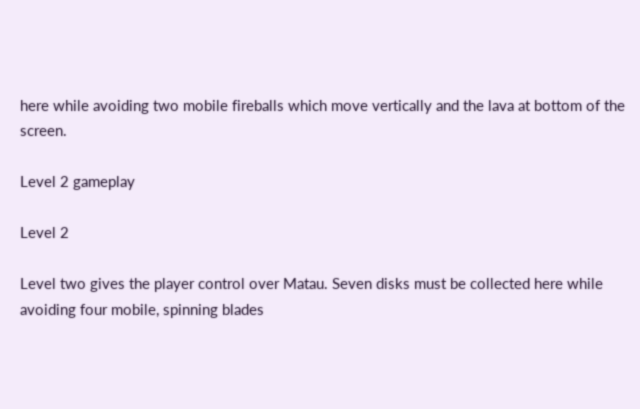here while avoiding two mobile fireballs which move vertically and the lava at bottom of the screen.

Level 2 gameplay

Level 2

Level two gives the player control over Matau. Seven disks must be collected here while avoiding four mobile, spinning blades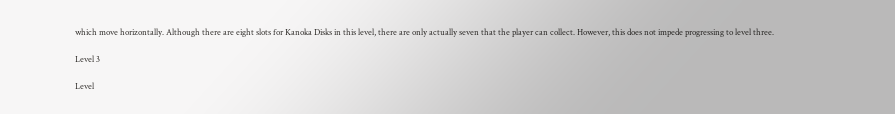which move horizontally. Although there are eight slots for Kanoka Disks in this level, there are only actually seven that the player can collect. However, this does not impede progressing to level three.

Level 3

Level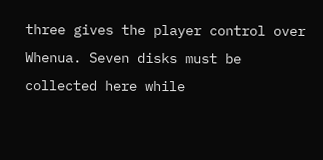three gives the player control over Whenua. Seven disks must be collected here while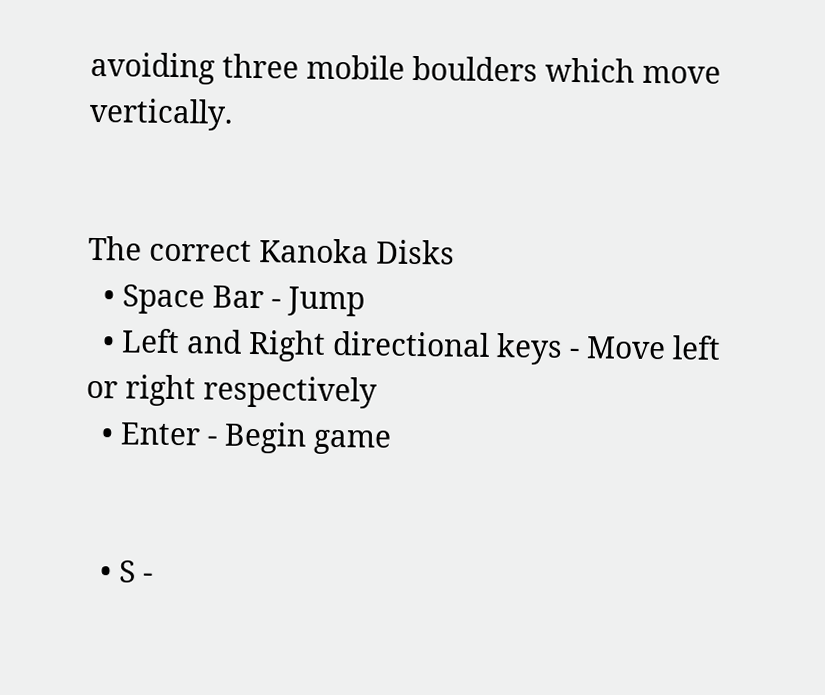avoiding three mobile boulders which move vertically.


The correct Kanoka Disks
  • Space Bar - Jump
  • Left and Right directional keys - Move left or right respectively
  • Enter - Begin game


  • S -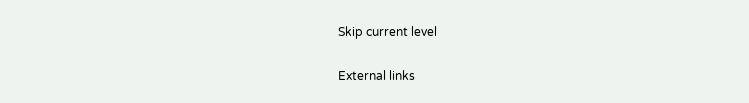Skip current level

External links